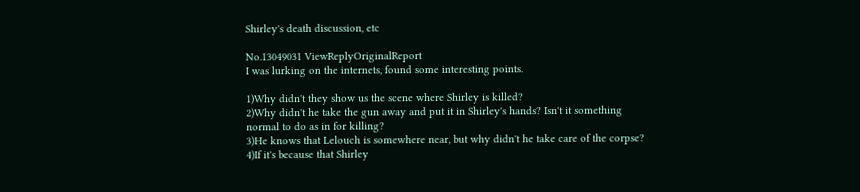Shirley's death discussion, etc

No.13049031 ViewReplyOriginalReport
I was lurking on the internets, found some interesting points.

1)Why didn't they show us the scene where Shirley is killed?
2)Why didn't he take the gun away and put it in Shirley's hands? Isn't it something normal to do as in for killing?
3)He knows that Lelouch is somewhere near, but why didn't he take care of the corpse?
4)If it's because that Shirley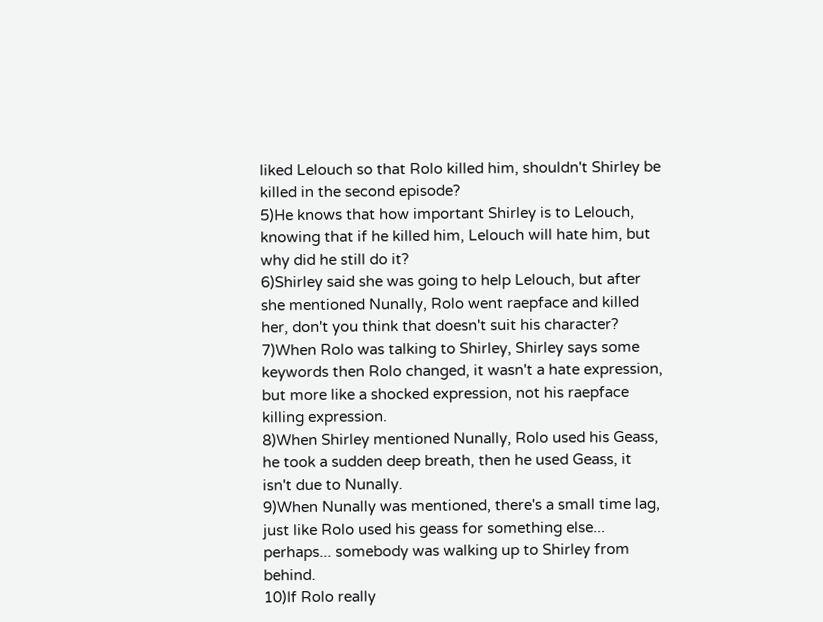liked Lelouch so that Rolo killed him, shouldn't Shirley be killed in the second episode?
5)He knows that how important Shirley is to Lelouch, knowing that if he killed him, Lelouch will hate him, but why did he still do it?
6)Shirley said she was going to help Lelouch, but after she mentioned Nunally, Rolo went raepface and killed her, don't you think that doesn't suit his character?
7)When Rolo was talking to Shirley, Shirley says some keywords then Rolo changed, it wasn't a hate expression, but more like a shocked expression, not his raepface killing expression.
8)When Shirley mentioned Nunally, Rolo used his Geass, he took a sudden deep breath, then he used Geass, it isn't due to Nunally.
9)When Nunally was mentioned, there's a small time lag, just like Rolo used his geass for something else... perhaps... somebody was walking up to Shirley from behind.
10)If Rolo really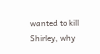wanted to kill Shirley, why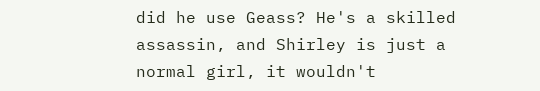did he use Geass? He's a skilled assassin, and Shirley is just a normal girl, it wouldn't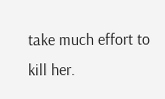take much effort to kill her.